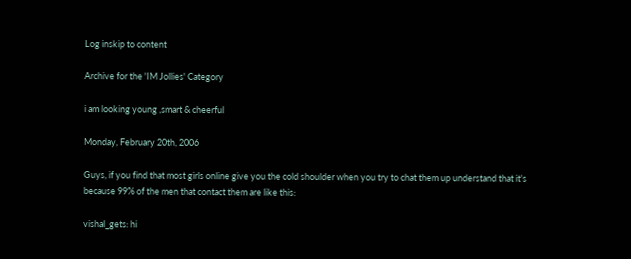Log inskip to content

Archive for the 'IM Jollies' Category

i am looking young ,smart & cheerful

Monday, February 20th, 2006

Guys, if you find that most girls online give you the cold shoulder when you try to chat them up understand that it's because 99% of the men that contact them are like this:

vishal_gets: hi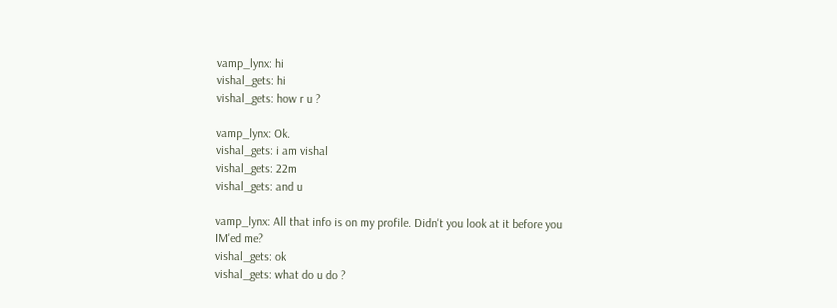vamp_lynx: hi
vishal_gets: hi
vishal_gets: how r u ?

vamp_lynx: Ok.
vishal_gets: i am vishal
vishal_gets: 22m
vishal_gets: and u

vamp_lynx: All that info is on my profile. Didn't you look at it before you IM'ed me?
vishal_gets: ok
vishal_gets: what do u do ?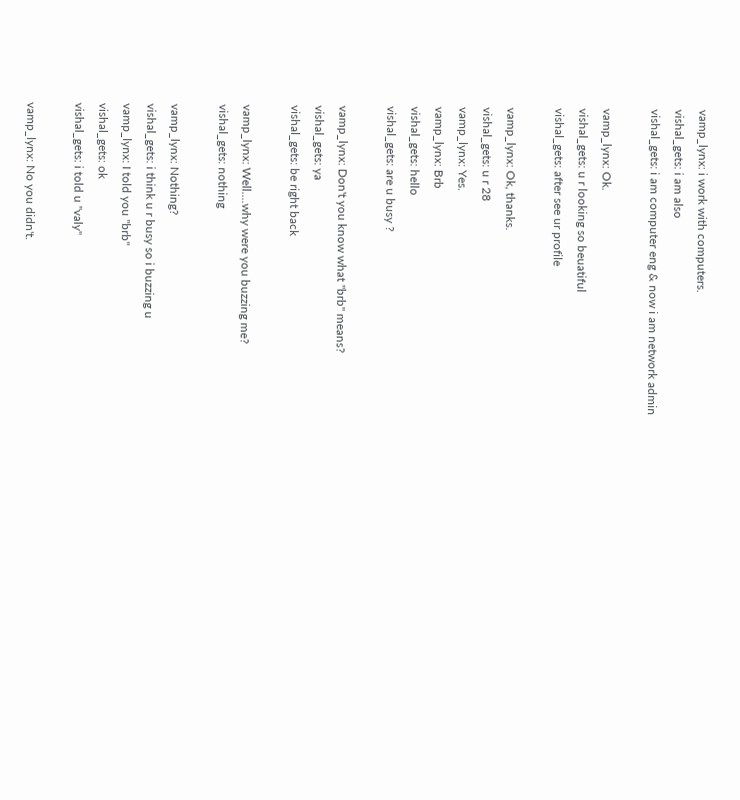vamp_lynx: i work with computers.
vishal_gets: i am also
vishal_gets: i am computer eng & now i am network admin

vamp_lynx: Ok.
vishal_gets: u r looking so beuatiful
vishal_gets: after see ur profile

vamp_lynx: Ok, thanks.
vishal_gets: u r 28
vamp_lynx: Yes.
vamp_lynx: Brb
vishal_gets: hello
vishal_gets: are u busy ?

vamp_lynx: Don't you know what "brb" means?
vishal_gets: ya
vishal_gets: be right back

vamp_lynx: Well....why were you buzzing me?
vishal_gets: nothing

vamp_lynx: Nothing?
vishal_gets: i think u r busy so i buzzing u
vamp_lynx: I told you "brb"
vishal_gets: ok
vishal_gets: i told u "valy"

vamp_lynx: No you didn't.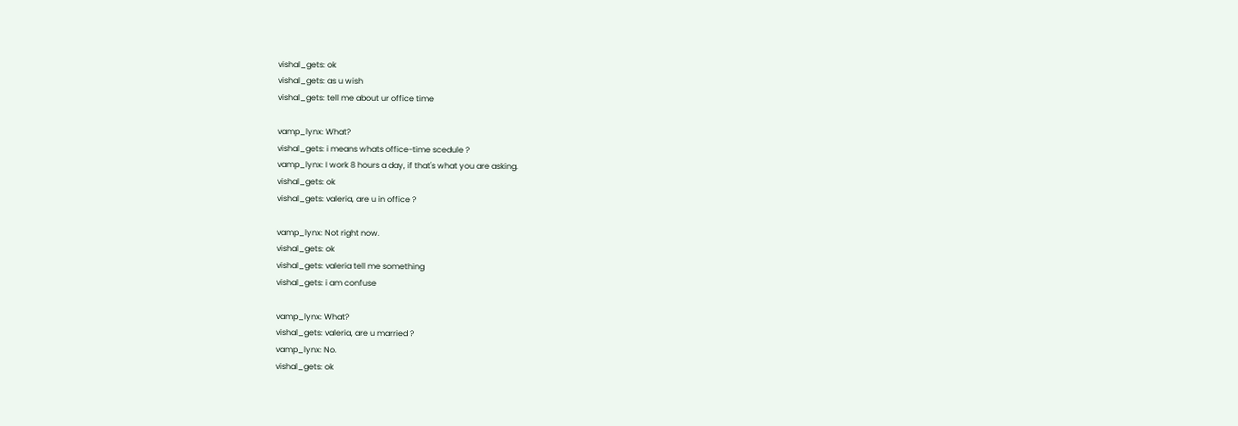vishal_gets: ok
vishal_gets: as u wish
vishal_gets: tell me about ur office time

vamp_lynx: What?
vishal_gets: i means whats office-time scedule ?
vamp_lynx: I work 8 hours a day, if that's what you are asking.
vishal_gets: ok
vishal_gets: valeria, are u in office ?

vamp_lynx: Not right now.
vishal_gets: ok
vishal_gets: valeria tell me something
vishal_gets: i am confuse

vamp_lynx: What?
vishal_gets: valeria, are u married ?
vamp_lynx: No.
vishal_gets: ok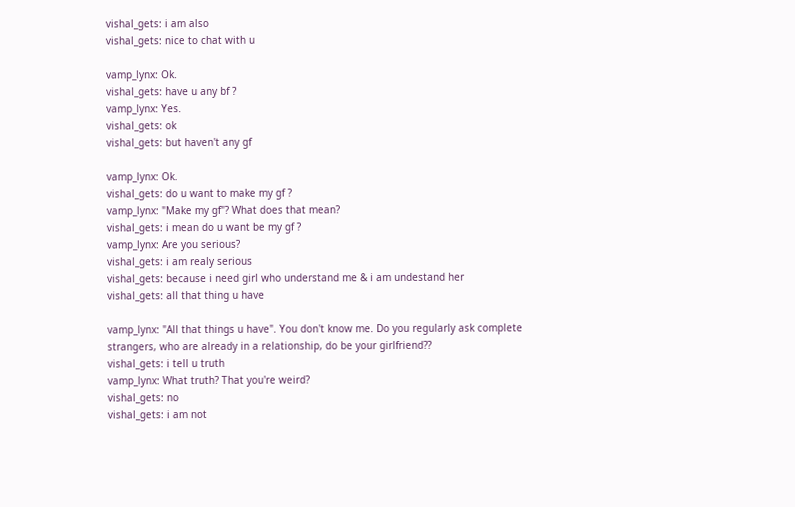vishal_gets: i am also
vishal_gets: nice to chat with u

vamp_lynx: Ok.
vishal_gets: have u any bf ?
vamp_lynx: Yes.
vishal_gets: ok
vishal_gets: but haven't any gf

vamp_lynx: Ok.
vishal_gets: do u want to make my gf ?
vamp_lynx: "Make my gf"? What does that mean?
vishal_gets: i mean do u want be my gf ?
vamp_lynx: Are you serious?
vishal_gets: i am realy serious
vishal_gets: because i need girl who understand me & i am undestand her
vishal_gets: all that thing u have

vamp_lynx: "All that things u have". You don't know me. Do you regularly ask complete strangers, who are already in a relationship, do be your girlfriend??
vishal_gets: i tell u truth
vamp_lynx: What truth? That you're weird?
vishal_gets: no
vishal_gets: i am not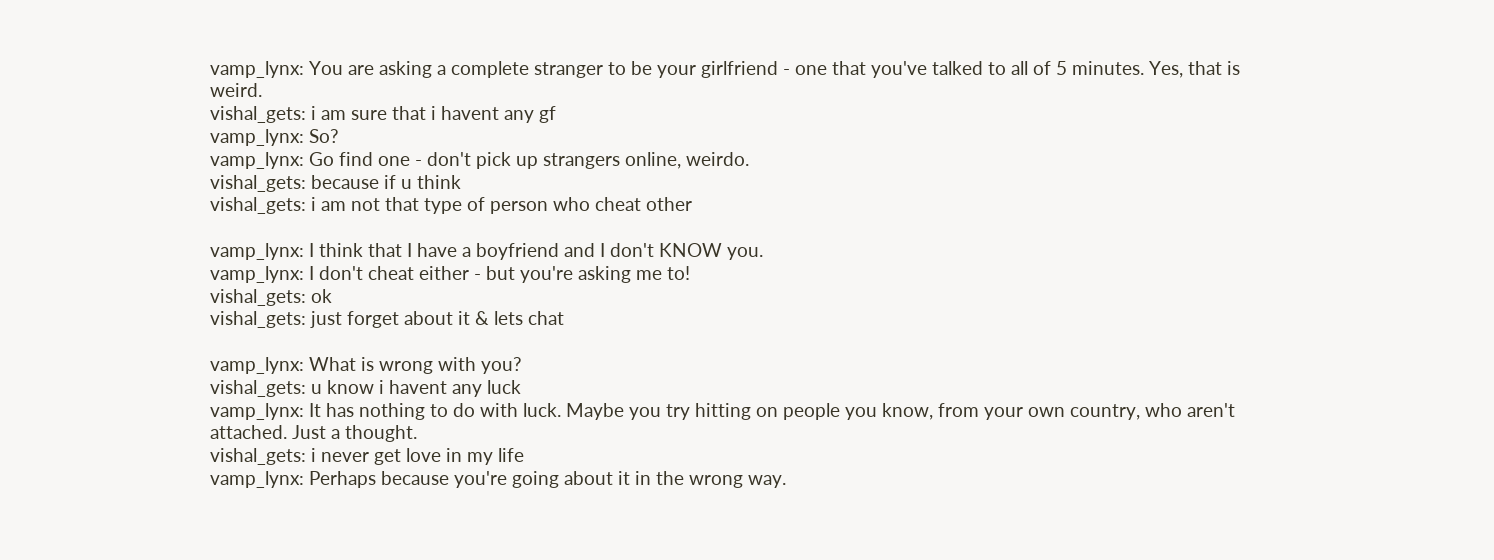vamp_lynx: You are asking a complete stranger to be your girlfriend - one that you've talked to all of 5 minutes. Yes, that is weird.
vishal_gets: i am sure that i havent any gf
vamp_lynx: So?
vamp_lynx: Go find one - don't pick up strangers online, weirdo.
vishal_gets: because if u think
vishal_gets: i am not that type of person who cheat other

vamp_lynx: I think that I have a boyfriend and I don't KNOW you.
vamp_lynx: I don't cheat either - but you're asking me to!
vishal_gets: ok
vishal_gets: just forget about it & lets chat

vamp_lynx: What is wrong with you?
vishal_gets: u know i havent any luck
vamp_lynx: It has nothing to do with luck. Maybe you try hitting on people you know, from your own country, who aren't attached. Just a thought.
vishal_gets: i never get love in my life
vamp_lynx: Perhaps because you're going about it in the wrong way.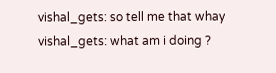vishal_gets: so tell me that whay
vishal_gets: what am i doing ?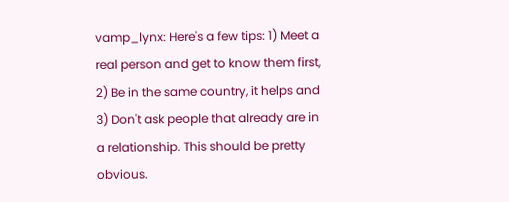vamp_lynx: Here's a few tips: 1) Meet a real person and get to know them first, 2) Be in the same country, it helps and 3) Don't ask people that already are in a relationship. This should be pretty obvious.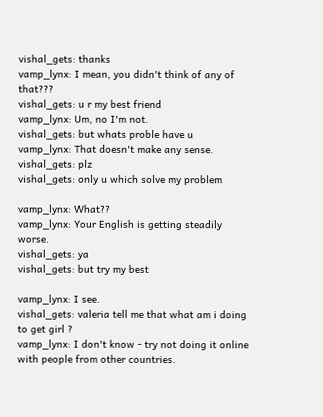vishal_gets: thanks
vamp_lynx: I mean, you didn't think of any of that???
vishal_gets: u r my best friend
vamp_lynx: Um, no I'm not.
vishal_gets: but whats proble have u
vamp_lynx: That doesn't make any sense.
vishal_gets: plz
vishal_gets: only u which solve my problem

vamp_lynx: What??
vamp_lynx: Your English is getting steadily worse.
vishal_gets: ya
vishal_gets: but try my best

vamp_lynx: I see.
vishal_gets: valeria tell me that what am i doing to get girl ?
vamp_lynx: I don't know - try not doing it online with people from other countries.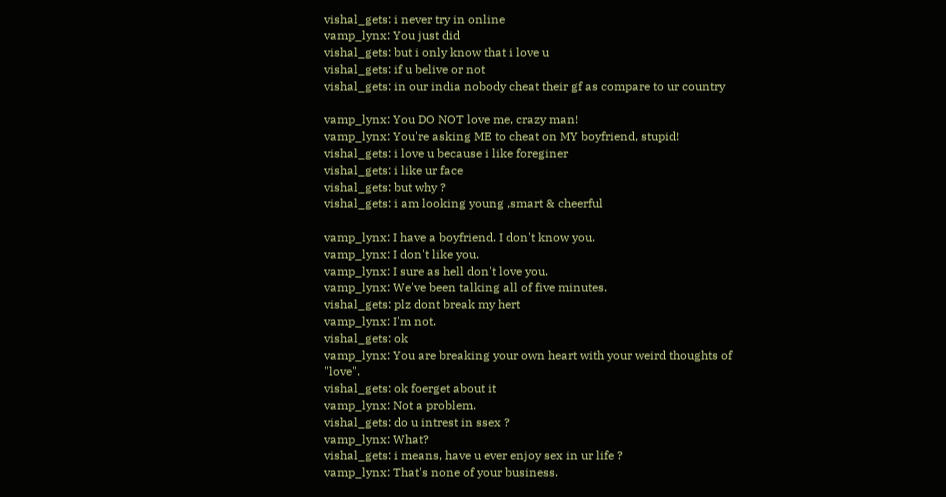vishal_gets: i never try in online
vamp_lynx: You just did
vishal_gets: but i only know that i love u
vishal_gets: if u belive or not
vishal_gets: in our india nobody cheat their gf as compare to ur country

vamp_lynx: You DO NOT love me, crazy man!
vamp_lynx: You're asking ME to cheat on MY boyfriend, stupid!
vishal_gets: i love u because i like foreginer
vishal_gets: i like ur face
vishal_gets: but why ?
vishal_gets: i am looking young ,smart & cheerful

vamp_lynx: I have a boyfriend. I don't know you.
vamp_lynx: I don't like you.
vamp_lynx: I sure as hell don't love you.
vamp_lynx: We've been talking all of five minutes.
vishal_gets: plz dont break my hert
vamp_lynx: I'm not.
vishal_gets: ok
vamp_lynx: You are breaking your own heart with your weird thoughts of "love".
vishal_gets: ok foerget about it
vamp_lynx: Not a problem.
vishal_gets: do u intrest in ssex ?
vamp_lynx: What?
vishal_gets: i means, have u ever enjoy sex in ur life ?
vamp_lynx: That's none of your business.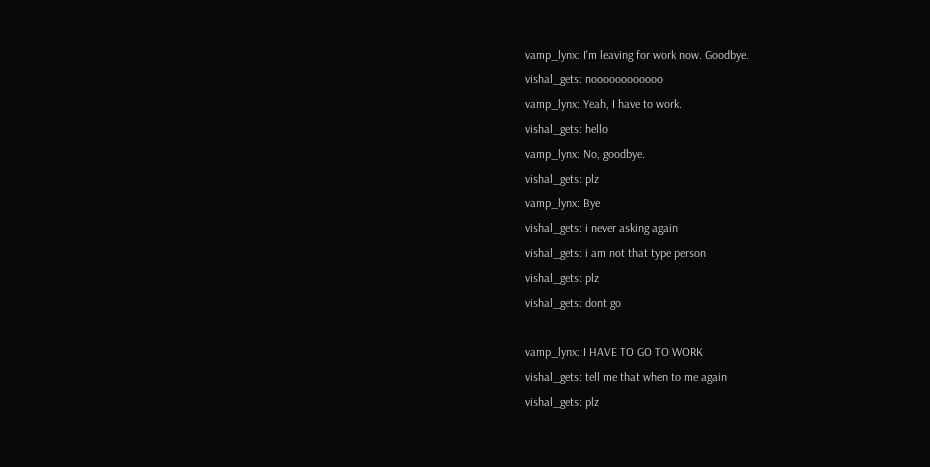vamp_lynx: I'm leaving for work now. Goodbye.
vishal_gets: noooooooooooo
vamp_lynx: Yeah, I have to work.
vishal_gets: hello
vamp_lynx: No, goodbye.
vishal_gets: plz
vamp_lynx: Bye
vishal_gets: i never asking again
vishal_gets: i am not that type person
vishal_gets: plz
vishal_gets: dont go

vamp_lynx: I HAVE TO GO TO WORK
vishal_gets: tell me that when to me again
vishal_gets: plz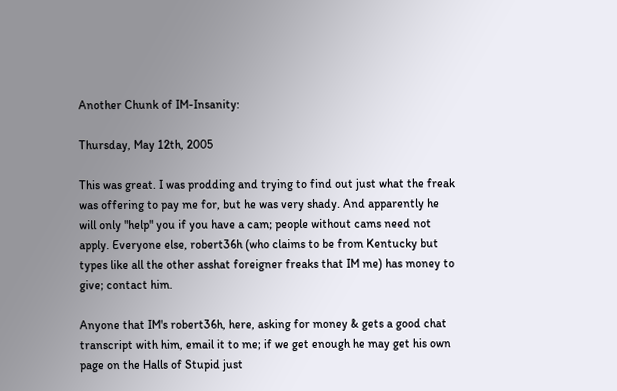Another Chunk of IM-Insanity:

Thursday, May 12th, 2005

This was great. I was prodding and trying to find out just what the freak was offering to pay me for, but he was very shady. And apparently he will only "help" you if you have a cam; people without cams need not apply. Everyone else, robert36h (who claims to be from Kentucky but types like all the other asshat foreigner freaks that IM me) has money to give; contact him.

Anyone that IM's robert36h, here, asking for money & gets a good chat transcript with him, email it to me; if we get enough he may get his own page on the Halls of Stupid just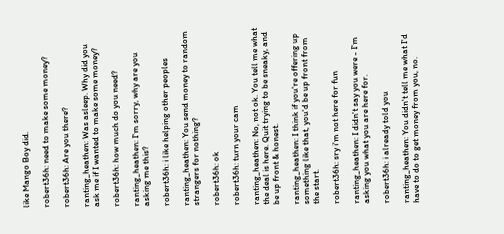like Mango Boy did.

robert36h: need to make some money?

robert36h: Are you there?

ranting_heathen: Was asleep. Why did you ask me if I wanted to make some money?

robert36h: how much do you need?

ranting_heathen: I'm sorry, why are you asking me this?

robert36h: i like helping other peoples

ranting_heathen: You send money to random strangers for nothing?

robert36h: ok

robert36h: turn your cam

ranting_heathen: No, not ok. You tell me what the deal is here. Quit trying to be sneaky, and be up front & honest.

ranting_heathen: I think if you're offering up something like that, you'd be up front from the start.

robert36h: sry i'm not here for fun

ranting_heathen: I didn't say you were - I'm asking you what you are here for.

robert36h: i already told you

ranting_heathen: You didn't tell me what I'd have to do to get money from you, no.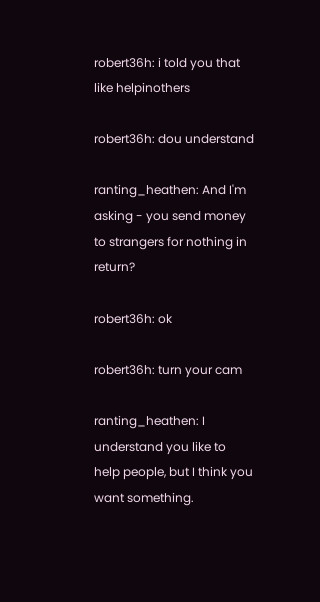robert36h: i told you that like helpinothers

robert36h: dou understand

ranting_heathen: And I'm asking - you send money to strangers for nothing in return?

robert36h: ok

robert36h: turn your cam

ranting_heathen: I understand you like to help people, but I think you want something.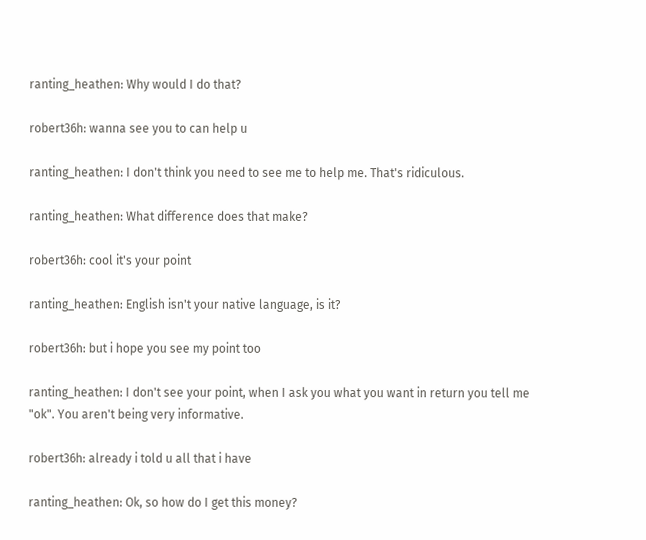ranting_heathen: Why would I do that?

robert36h: wanna see you to can help u

ranting_heathen: I don't think you need to see me to help me. That's ridiculous.

ranting_heathen: What difference does that make?

robert36h: cool it's your point

ranting_heathen: English isn't your native language, is it?

robert36h: but i hope you see my point too

ranting_heathen: I don't see your point, when I ask you what you want in return you tell me "ok". You aren't being very informative.

robert36h: already i told u all that i have

ranting_heathen: Ok, so how do I get this money?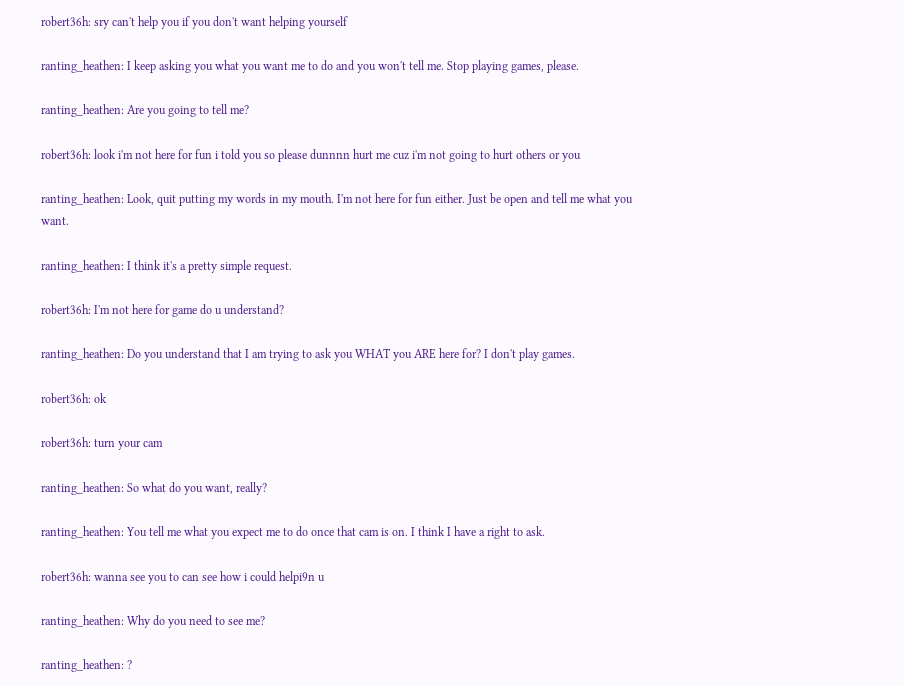robert36h: sry can't help you if you don't want helping yourself

ranting_heathen: I keep asking you what you want me to do and you won't tell me. Stop playing games, please.

ranting_heathen: Are you going to tell me?

robert36h: look i'm not here for fun i told you so please dunnnn hurt me cuz i'm not going to hurt others or you

ranting_heathen: Look, quit putting my words in my mouth. I'm not here for fun either. Just be open and tell me what you want.

ranting_heathen: I think it's a pretty simple request.

robert36h: I'm not here for game do u understand?

ranting_heathen: Do you understand that I am trying to ask you WHAT you ARE here for? I don't play games.

robert36h: ok

robert36h: turn your cam

ranting_heathen: So what do you want, really?

ranting_heathen: You tell me what you expect me to do once that cam is on. I think I have a right to ask.

robert36h: wanna see you to can see how i could helpi9n u

ranting_heathen: Why do you need to see me?

ranting_heathen: ?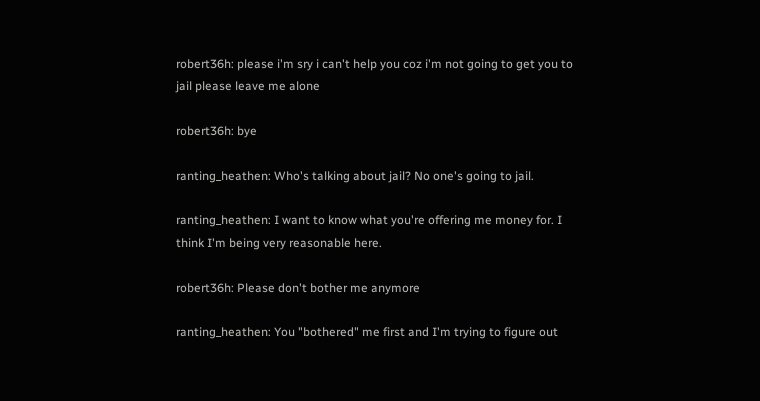robert36h: please i'm sry i can't help you coz i'm not going to get you to jail please leave me alone

robert36h: bye

ranting_heathen: Who's talking about jail? No one's going to jail.

ranting_heathen: I want to know what you're offering me money for. I think I'm being very reasonable here.

robert36h: Please don't bother me anymore

ranting_heathen: You "bothered" me first and I'm trying to figure out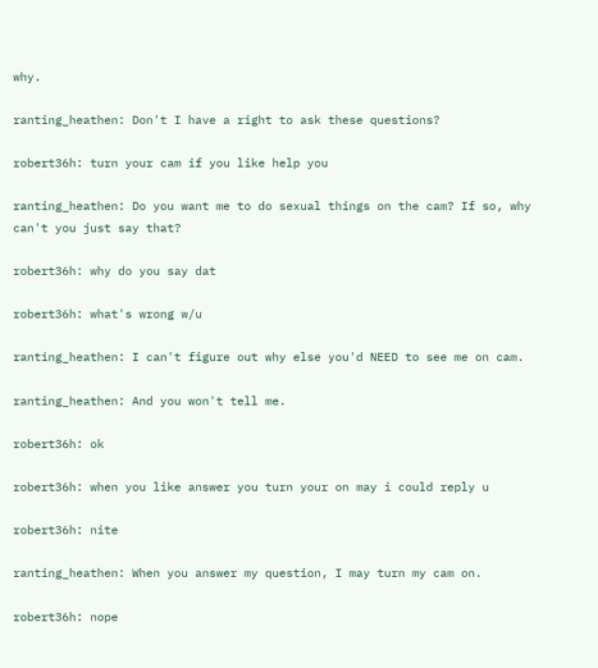why.

ranting_heathen: Don't I have a right to ask these questions?

robert36h: turn your cam if you like help you

ranting_heathen: Do you want me to do sexual things on the cam? If so, why can't you just say that?

robert36h: why do you say dat

robert36h: what's wrong w/u

ranting_heathen: I can't figure out why else you'd NEED to see me on cam.

ranting_heathen: And you won't tell me.

robert36h: ok

robert36h: when you like answer you turn your on may i could reply u

robert36h: nite

ranting_heathen: When you answer my question, I may turn my cam on.

robert36h: nope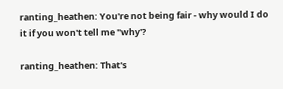ranting_heathen: You're not being fair - why would I do it if you won't tell me "why'?

ranting_heathen: That's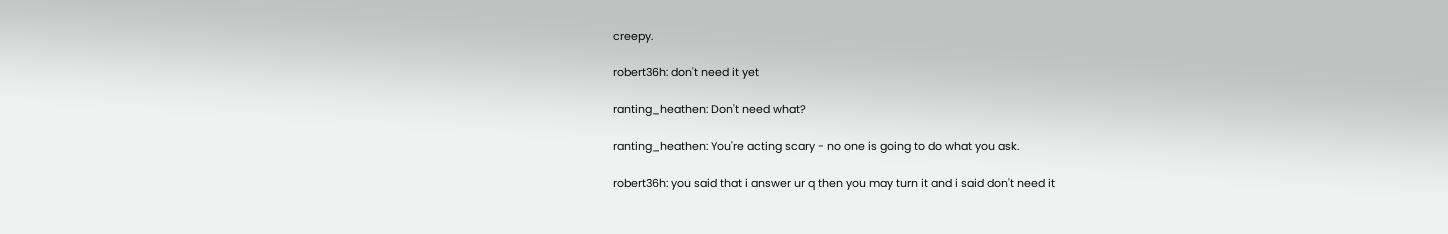creepy.

robert36h: don't need it yet

ranting_heathen: Don't need what?

ranting_heathen: You're acting scary - no one is going to do what you ask.

robert36h: you said that i answer ur q then you may turn it and i said don't need it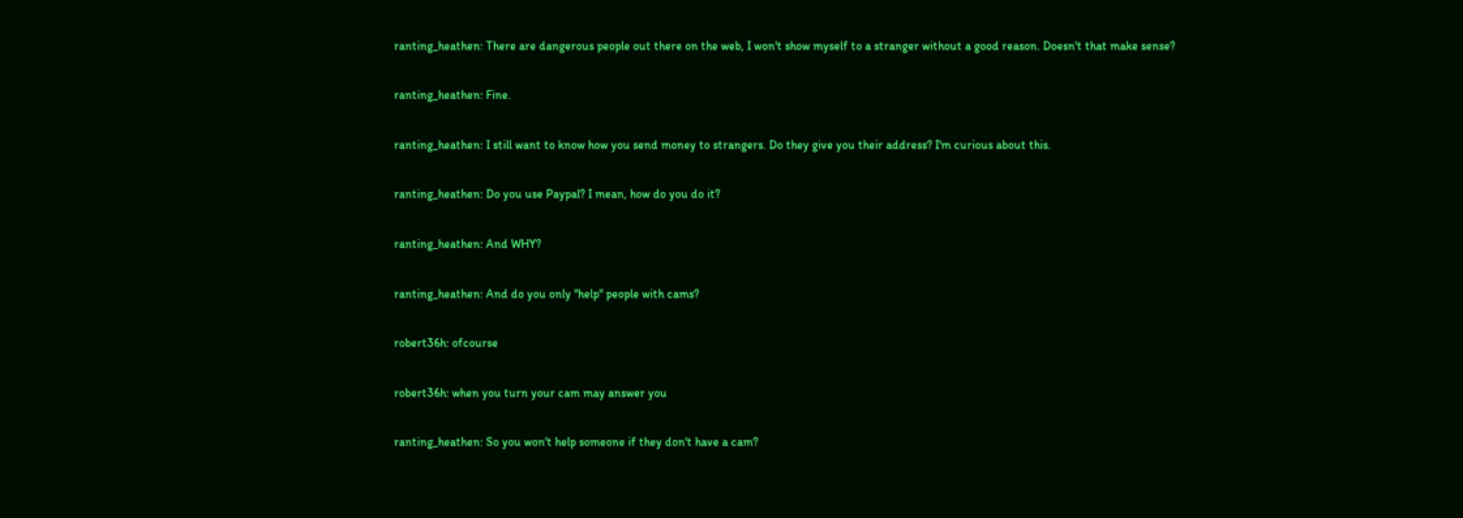ranting_heathen: There are dangerous people out there on the web, I won't show myself to a stranger without a good reason. Doesn't that make sense?

ranting_heathen: Fine.

ranting_heathen: I still want to know how you send money to strangers. Do they give you their address? I'm curious about this.

ranting_heathen: Do you use Paypal? I mean, how do you do it?

ranting_heathen: And WHY?

ranting_heathen: And do you only "help" people with cams?

robert36h: ofcourse

robert36h: when you turn your cam may answer you

ranting_heathen: So you won't help someone if they don't have a cam?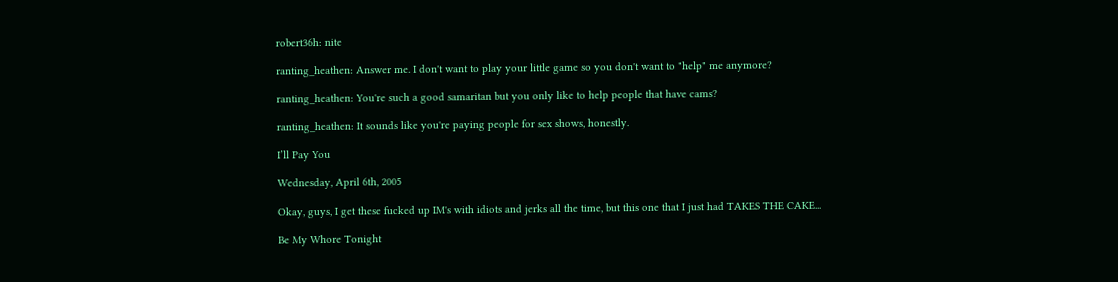robert36h: nite

ranting_heathen: Answer me. I don't want to play your little game so you don't want to "help" me anymore?

ranting_heathen: You're such a good samaritan but you only like to help people that have cams?

ranting_heathen: It sounds like you're paying people for sex shows, honestly.

I’ll Pay You

Wednesday, April 6th, 2005

Okay, guys, I get these fucked up IM's with idiots and jerks all the time, but this one that I just had TAKES THE CAKE...

Be My Whore Tonight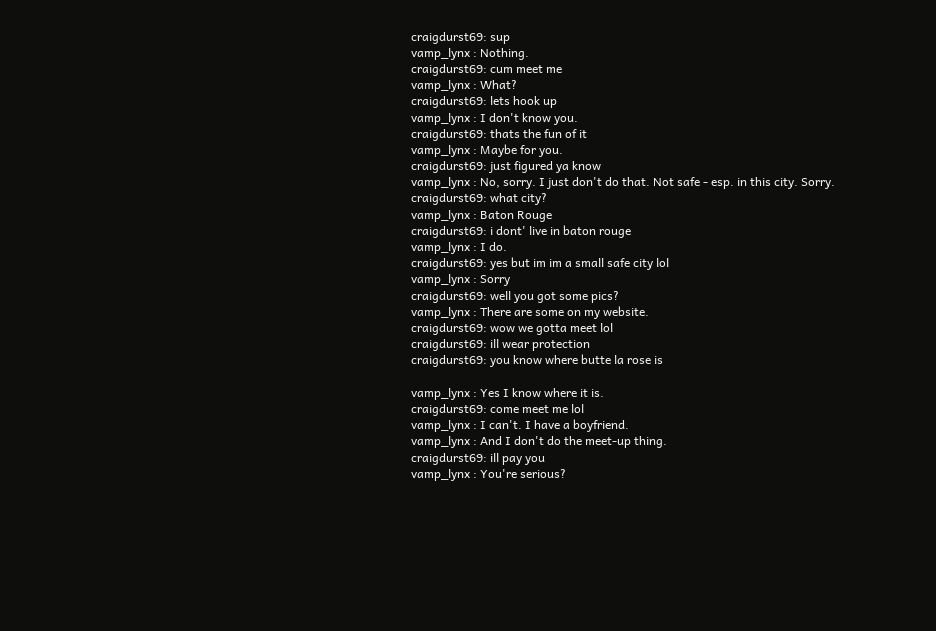craigdurst69: sup
vamp_lynx : Nothing.
craigdurst69: cum meet me
vamp_lynx : What?
craigdurst69: lets hook up
vamp_lynx : I don't know you.
craigdurst69: thats the fun of it
vamp_lynx : Maybe for you.
craigdurst69: just figured ya know
vamp_lynx : No, sorry. I just don't do that. Not safe - esp. in this city. Sorry.
craigdurst69: what city?
vamp_lynx : Baton Rouge
craigdurst69: i dont' live in baton rouge
vamp_lynx : I do.
craigdurst69: yes but im im a small safe city lol
vamp_lynx : Sorry
craigdurst69: well you got some pics?
vamp_lynx : There are some on my website.
craigdurst69: wow we gotta meet lol
craigdurst69: ill wear protection
craigdurst69: you know where butte la rose is

vamp_lynx : Yes I know where it is.
craigdurst69: come meet me lol
vamp_lynx : I can't. I have a boyfriend.
vamp_lynx : And I don't do the meet-up thing.
craigdurst69: ill pay you
vamp_lynx : You're serious?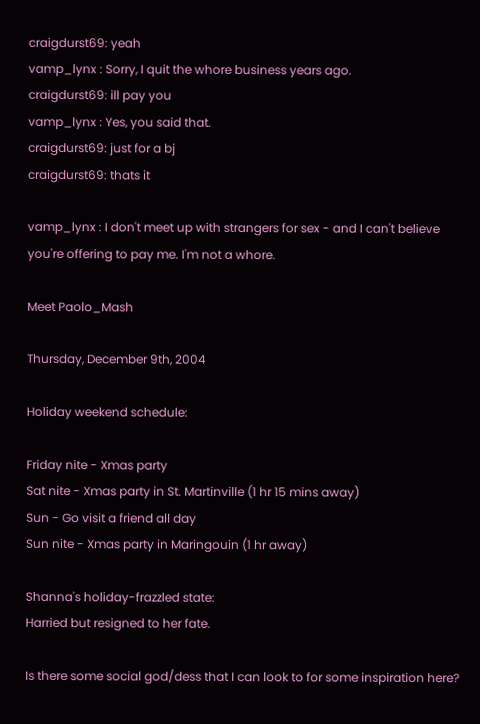craigdurst69: yeah
vamp_lynx : Sorry, I quit the whore business years ago.
craigdurst69: ill pay you
vamp_lynx : Yes, you said that.
craigdurst69: just for a bj
craigdurst69: thats it

vamp_lynx : I don't meet up with strangers for sex - and I can't believe you're offering to pay me. I'm not a whore.

Meet Paolo_Mash

Thursday, December 9th, 2004

Holiday weekend schedule:

Friday nite - Xmas party
Sat nite - Xmas party in St. Martinville (1 hr 15 mins away)
Sun - Go visit a friend all day
Sun nite - Xmas party in Maringouin (1 hr away)

Shanna's holiday-frazzled state:
Harried but resigned to her fate.

Is there some social god/dess that I can look to for some inspiration here?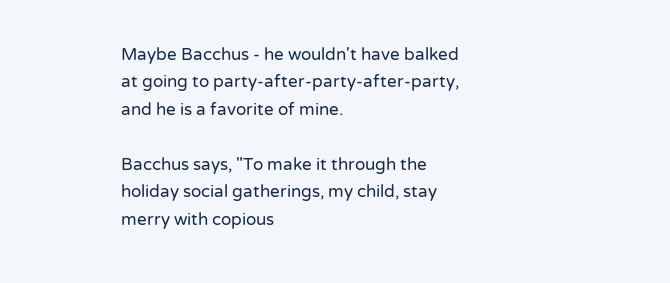Maybe Bacchus - he wouldn't have balked at going to party-after-party-after-party, and he is a favorite of mine.

Bacchus says, "To make it through the holiday social gatherings, my child, stay merry with copious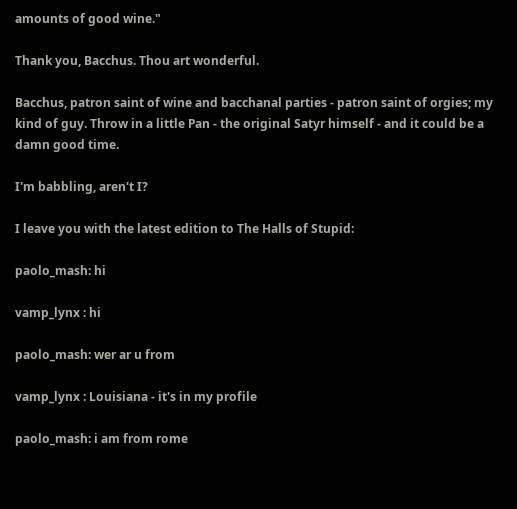amounts of good wine."

Thank you, Bacchus. Thou art wonderful.

Bacchus, patron saint of wine and bacchanal parties - patron saint of orgies; my kind of guy. Throw in a little Pan - the original Satyr himself - and it could be a damn good time.

I'm babbling, aren't I?

I leave you with the latest edition to The Halls of Stupid:

paolo_mash: hi

vamp_lynx : hi

paolo_mash: wer ar u from

vamp_lynx : Louisiana - it's in my profile

paolo_mash: i am from rome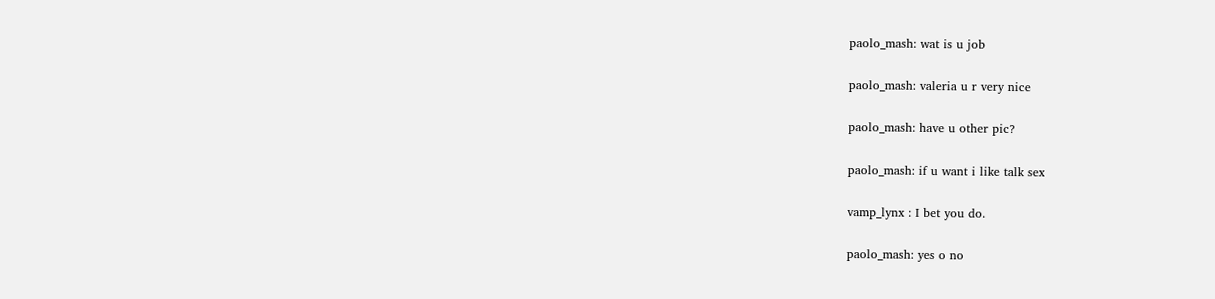paolo_mash: wat is u job

paolo_mash: valeria u r very nice

paolo_mash: have u other pic?

paolo_mash: if u want i like talk sex

vamp_lynx : I bet you do.

paolo_mash: yes o no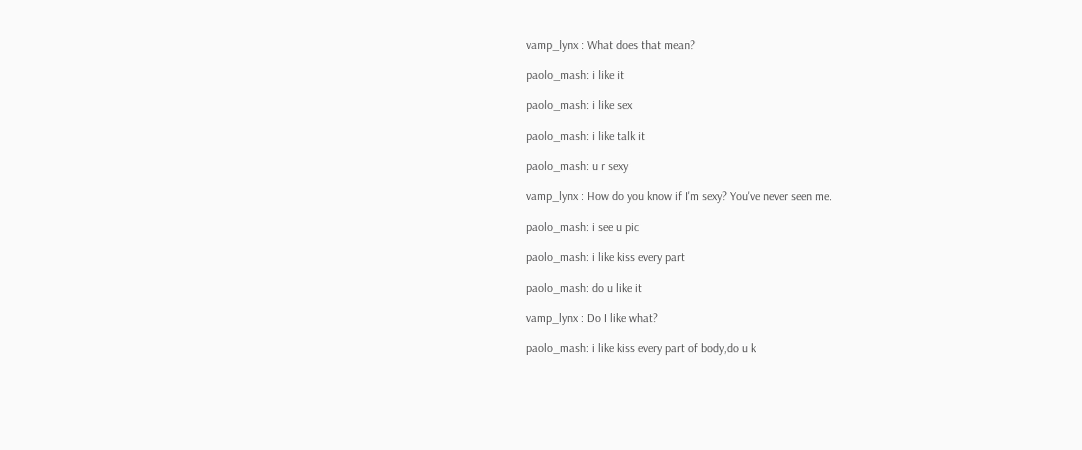vamp_lynx : What does that mean?

paolo_mash: i like it

paolo_mash: i like sex

paolo_mash: i like talk it

paolo_mash: u r sexy

vamp_lynx : How do you know if I'm sexy? You've never seen me.

paolo_mash: i see u pic

paolo_mash: i like kiss every part

paolo_mash: do u like it

vamp_lynx : Do I like what?

paolo_mash: i like kiss every part of body,do u k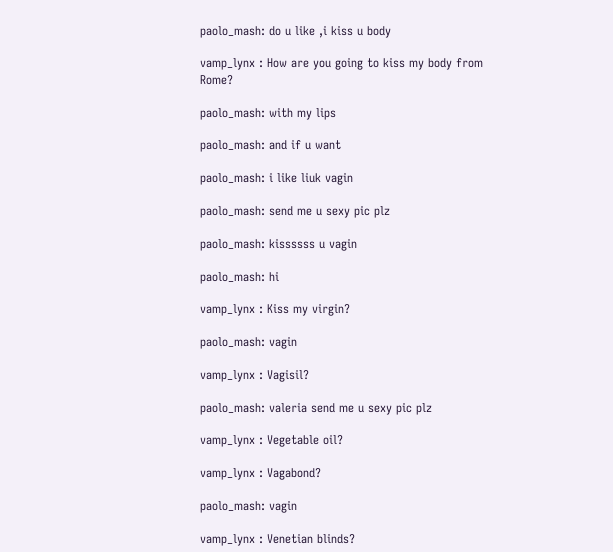paolo_mash: do u like ,i kiss u body

vamp_lynx : How are you going to kiss my body from Rome?

paolo_mash: with my lips

paolo_mash: and if u want

paolo_mash: i like liuk vagin

paolo_mash: send me u sexy pic plz

paolo_mash: kissssss u vagin

paolo_mash: hi

vamp_lynx : Kiss my virgin?

paolo_mash: vagin

vamp_lynx : Vagisil?

paolo_mash: valeria send me u sexy pic plz

vamp_lynx : Vegetable oil?

vamp_lynx : Vagabond?

paolo_mash: vagin

vamp_lynx : Venetian blinds?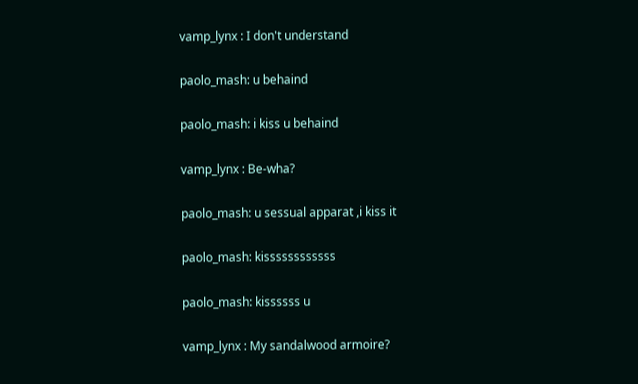vamp_lynx : I don't understand

paolo_mash: u behaind

paolo_mash: i kiss u behaind

vamp_lynx : Be-wha?

paolo_mash: u sessual apparat ,i kiss it

paolo_mash: kissssssssssss

paolo_mash: kissssss u

vamp_lynx : My sandalwood armoire?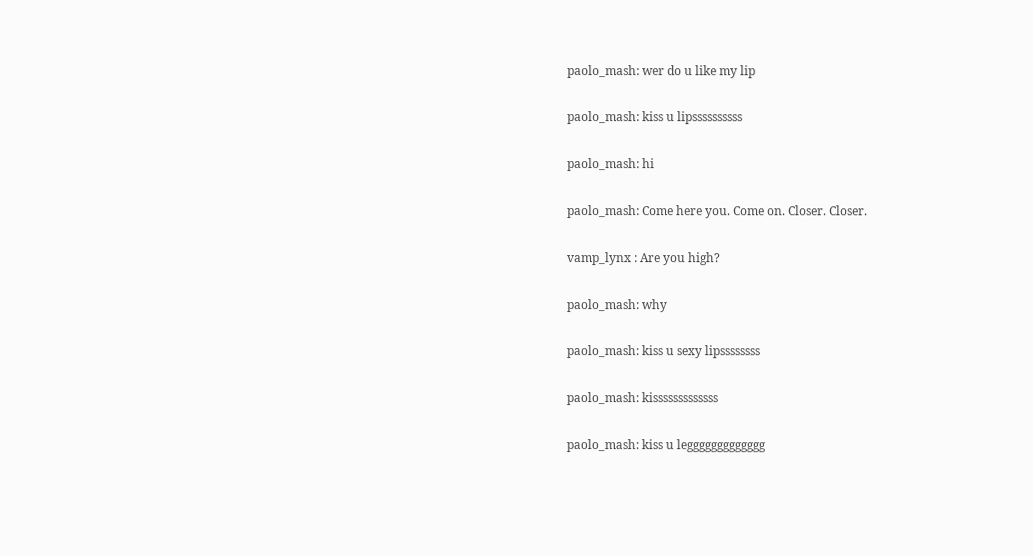paolo_mash: wer do u like my lip

paolo_mash: kiss u lipssssssssss

paolo_mash: hi

paolo_mash: Come here you. Come on. Closer. Closer.

vamp_lynx : Are you high?

paolo_mash: why

paolo_mash: kiss u sexy lipssssssss

paolo_mash: kisssssssssssss

paolo_mash: kiss u leggggggggggggg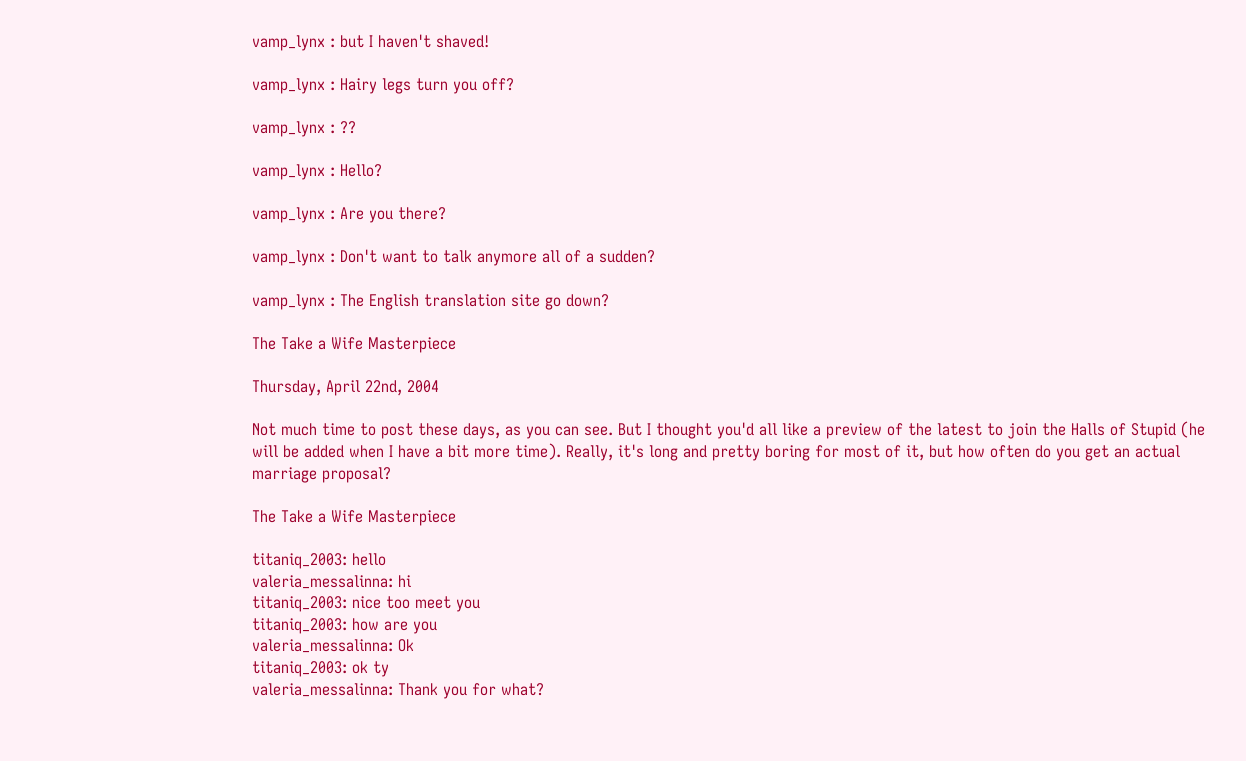vamp_lynx : but I haven't shaved!

vamp_lynx : Hairy legs turn you off?

vamp_lynx : ??

vamp_lynx : Hello?

vamp_lynx : Are you there?

vamp_lynx : Don't want to talk anymore all of a sudden?

vamp_lynx : The English translation site go down?

The Take a Wife Masterpiece

Thursday, April 22nd, 2004

Not much time to post these days, as you can see. But I thought you'd all like a preview of the latest to join the Halls of Stupid (he will be added when I have a bit more time). Really, it's long and pretty boring for most of it, but how often do you get an actual marriage proposal?

The Take a Wife Masterpiece

titaniq_2003: hello
valeria_messalinna: hi
titaniq_2003: nice too meet you
titaniq_2003: how are you
valeria_messalinna: Ok
titaniq_2003: ok ty
valeria_messalinna: Thank you for what?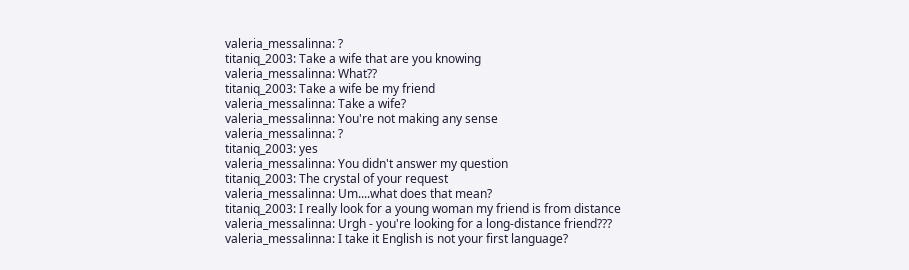valeria_messalinna: ?
titaniq_2003: Take a wife that are you knowing
valeria_messalinna: What??
titaniq_2003: Take a wife be my friend
valeria_messalinna: Take a wife?
valeria_messalinna: You're not making any sense
valeria_messalinna: ?
titaniq_2003: yes
valeria_messalinna: You didn't answer my question
titaniq_2003: The crystal of your request
valeria_messalinna: Um....what does that mean?
titaniq_2003: I really look for a young woman my friend is from distance
valeria_messalinna: Urgh - you're looking for a long-distance friend???
valeria_messalinna: I take it English is not your first language?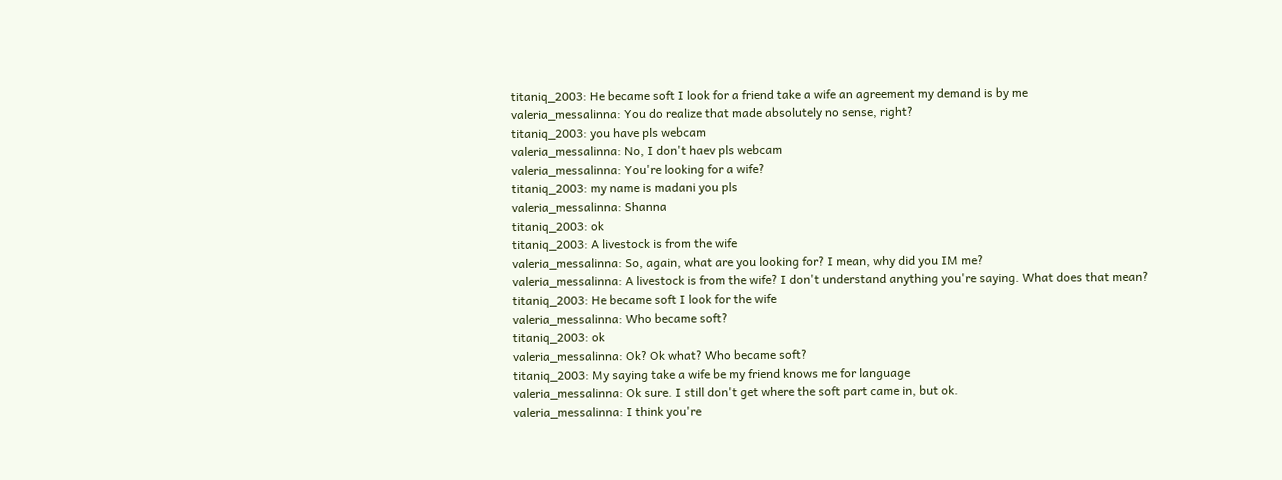titaniq_2003: He became soft I look for a friend take a wife an agreement my demand is by me
valeria_messalinna: You do realize that made absolutely no sense, right?
titaniq_2003: you have pls webcam
valeria_messalinna: No, I don't haev pls webcam
valeria_messalinna: You're looking for a wife?
titaniq_2003: my name is madani you pls
valeria_messalinna: Shanna
titaniq_2003: ok
titaniq_2003: A livestock is from the wife
valeria_messalinna: So, again, what are you looking for? I mean, why did you IM me?
valeria_messalinna: A livestock is from the wife? I don't understand anything you're saying. What does that mean?
titaniq_2003: He became soft I look for the wife
valeria_messalinna: Who became soft?
titaniq_2003: ok
valeria_messalinna: Ok? Ok what? Who became soft?
titaniq_2003: My saying take a wife be my friend knows me for language
valeria_messalinna: Ok sure. I still don't get where the soft part came in, but ok.
valeria_messalinna: I think you're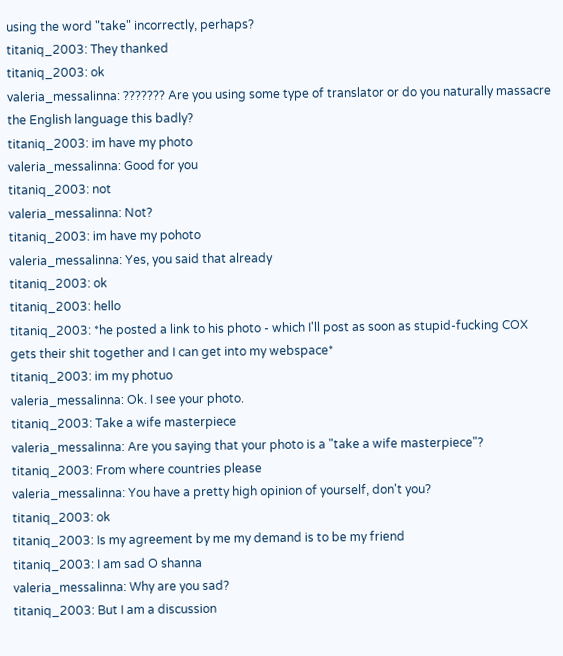using the word "take" incorrectly, perhaps?
titaniq_2003: They thanked
titaniq_2003: ok
valeria_messalinna: ??????? Are you using some type of translator or do you naturally massacre the English language this badly?
titaniq_2003: im have my photo
valeria_messalinna: Good for you
titaniq_2003: not
valeria_messalinna: Not?
titaniq_2003: im have my pohoto
valeria_messalinna: Yes, you said that already
titaniq_2003: ok
titaniq_2003: hello
titaniq_2003: *he posted a link to his photo - which I'll post as soon as stupid-fucking COX gets their shit together and I can get into my webspace*
titaniq_2003: im my photuo
valeria_messalinna: Ok. I see your photo.
titaniq_2003: Take a wife masterpiece
valeria_messalinna: Are you saying that your photo is a "take a wife masterpiece"?
titaniq_2003: From where countries please
valeria_messalinna: You have a pretty high opinion of yourself, don't you?
titaniq_2003: ok
titaniq_2003: Is my agreement by me my demand is to be my friend
titaniq_2003: I am sad O shanna
valeria_messalinna: Why are you sad?
titaniq_2003: But I am a discussion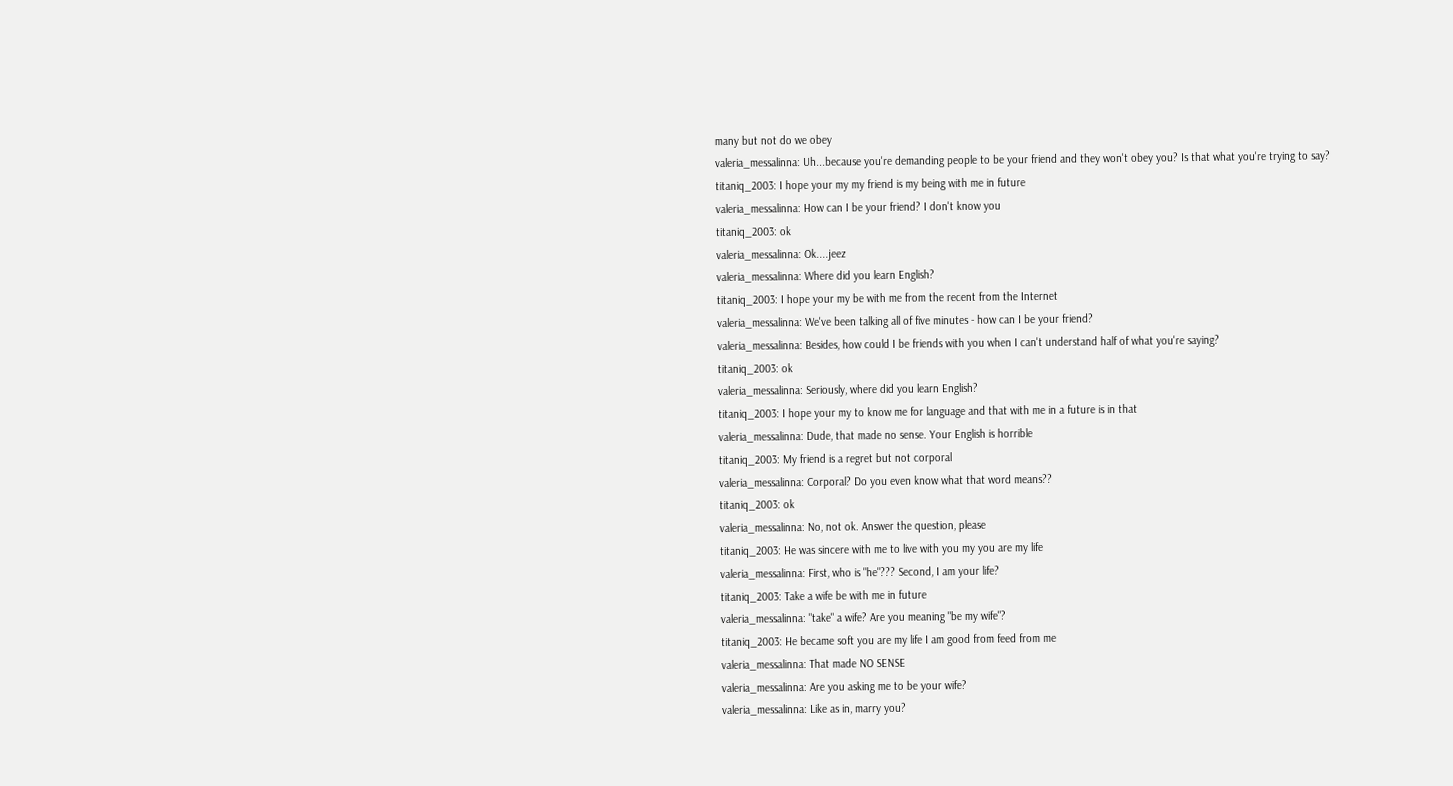many but not do we obey
valeria_messalinna: Uh...because you're demanding people to be your friend and they won't obey you? Is that what you're trying to say?
titaniq_2003: I hope your my my friend is my being with me in future
valeria_messalinna: How can I be your friend? I don't know you
titaniq_2003: ok
valeria_messalinna: Ok....jeez
valeria_messalinna: Where did you learn English?
titaniq_2003: I hope your my be with me from the recent from the Internet
valeria_messalinna: We've been talking all of five minutes - how can I be your friend?
valeria_messalinna: Besides, how could I be friends with you when I can't understand half of what you're saying?
titaniq_2003: ok
valeria_messalinna: Seriously, where did you learn English?
titaniq_2003: I hope your my to know me for language and that with me in a future is in that
valeria_messalinna: Dude, that made no sense. Your English is horrible
titaniq_2003: My friend is a regret but not corporal
valeria_messalinna: Corporal? Do you even know what that word means??
titaniq_2003: ok
valeria_messalinna: No, not ok. Answer the question, please
titaniq_2003: He was sincere with me to live with you my you are my life
valeria_messalinna: First, who is "he"??? Second, I am your life?
titaniq_2003: Take a wife be with me in future
valeria_messalinna: "take" a wife? Are you meaning "be my wife"?
titaniq_2003: He became soft you are my life I am good from feed from me
valeria_messalinna: That made NO SENSE
valeria_messalinna: Are you asking me to be your wife?
valeria_messalinna: Like as in, marry you?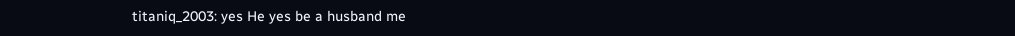titaniq_2003: yes He yes be a husband me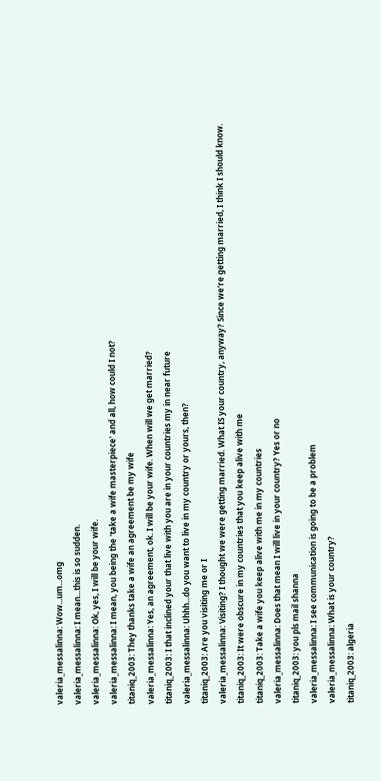valeria_messalinna: Wow...um...omg
valeria_messalinna: I mean...this is so sudden.
valeria_messalinna: Ok, yes, I will be your wife.
valeria_messalinna: I mean, you being the 'take a wife masterpiece' and all, how could I not?
titaniq_2003: They thanks take a wife an agreement be my wife
valeria_messalinna: Yes, an agreement, ok. I will be your wife. When will we get married?
titaniq_2003: I that inclined your that live with you are in your countries my in near future
valeria_messalinna: Uhhh...do you want to live in my country or yours, then?
titaniq_2003: Are you visiting me or I
valeria_messalinna: Visiting? I thought we were getting married. What IS your country, anyway? Since we're getting married, I think I should know.
titaniq_2003: It were obscure in my countries that you keep alive with me
titaniq_2003: Take a wife you keep alive with me in my countries
valeria_messalinna: Does that mean I will live in your country? Yes or no
titaniq_2003: you pls mail shanna
valeria_messalinna: I see communication is going to be a problem
valeria_messalinna: What is your country?
titaniq_2003: algeria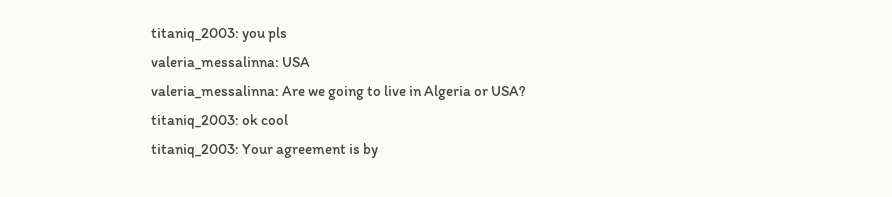titaniq_2003: you pls
valeria_messalinna: USA
valeria_messalinna: Are we going to live in Algeria or USA?
titaniq_2003: ok cool
titaniq_2003: Your agreement is by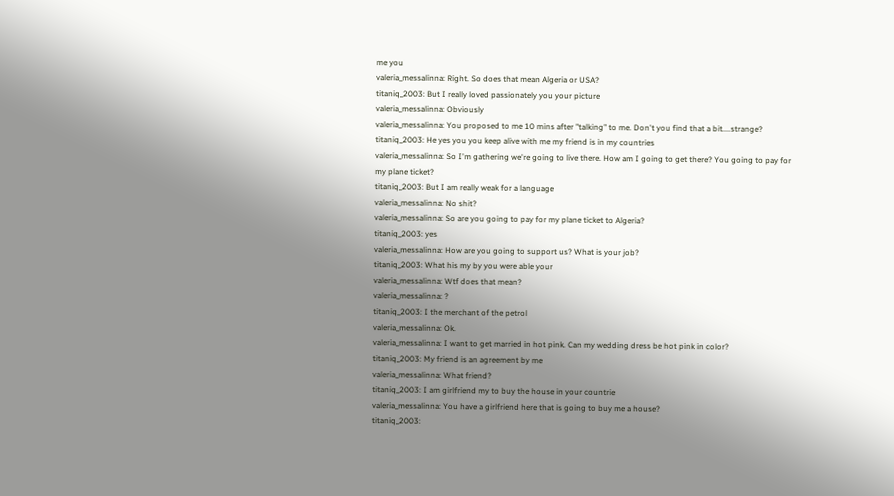me you
valeria_messalinna: Right. So does that mean Algeria or USA?
titaniq_2003: But I really loved passionately you your picture
valeria_messalinna: Obviously
valeria_messalinna: You proposed to me 10 mins after "talking" to me. Don't you find that a bit....strange?
titaniq_2003: He yes you you keep alive with me my friend is in my countries
valeria_messalinna: So I'm gathering we're going to live there. How am I going to get there? You going to pay for my plane ticket?
titaniq_2003: But I am really weak for a language
valeria_messalinna: No shit?
valeria_messalinna: So are you going to pay for my plane ticket to Algeria?
titaniq_2003: yes
valeria_messalinna: How are you going to support us? What is your job?
titaniq_2003: What his my by you were able your
valeria_messalinna: Wtf does that mean?
valeria_messalinna: ?
titaniq_2003: I the merchant of the petrol
valeria_messalinna: Ok.
valeria_messalinna: I want to get married in hot pink. Can my wedding dress be hot pink in color?
titaniq_2003: My friend is an agreement by me
valeria_messalinna: What friend?
titaniq_2003: I am girlfriend my to buy the house in your countrie
valeria_messalinna: You have a girlfriend here that is going to buy me a house?
titaniq_2003: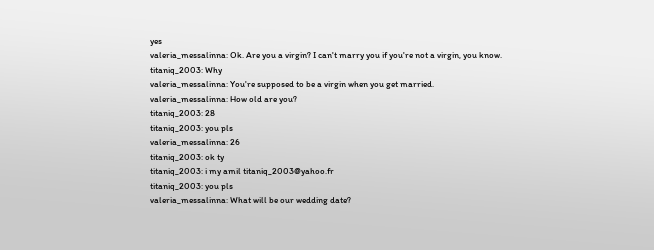yes
valeria_messalinna: Ok. Are you a virgin? I can't marry you if you're not a virgin, you know.
titaniq_2003: Why
valeria_messalinna: You're supposed to be a virgin when you get married.
valeria_messalinna: How old are you?
titaniq_2003: 28
titaniq_2003: you pls
valeria_messalinna: 26
titaniq_2003: ok ty
titaniq_2003: i my amil titaniq_2003@yahoo.fr
titaniq_2003: you pls
valeria_messalinna: What will be our wedding date?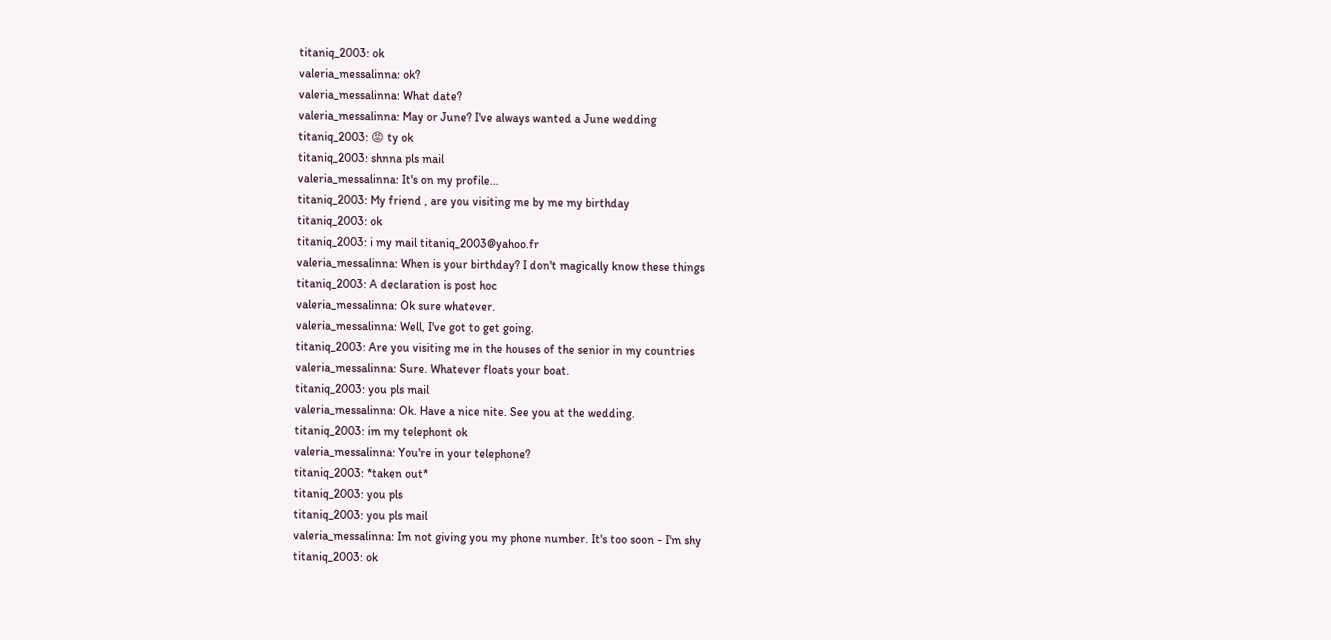titaniq_2003: ok
valeria_messalinna: ok?
valeria_messalinna: What date?
valeria_messalinna: May or June? I've always wanted a June wedding
titaniq_2003: 😡 ty ok
titaniq_2003: shnna pls mail
valeria_messalinna: It's on my profile...
titaniq_2003: My friend , are you visiting me by me my birthday
titaniq_2003: ok
titaniq_2003: i my mail titaniq_2003@yahoo.fr
valeria_messalinna: When is your birthday? I don't magically know these things
titaniq_2003: A declaration is post hoc
valeria_messalinna: Ok sure whatever.
valeria_messalinna: Well, I've got to get going.
titaniq_2003: Are you visiting me in the houses of the senior in my countries
valeria_messalinna: Sure. Whatever floats your boat.
titaniq_2003: you pls mail
valeria_messalinna: Ok. Have a nice nite. See you at the wedding.
titaniq_2003: im my telephont ok
valeria_messalinna: You're in your telephone?
titaniq_2003: *taken out*
titaniq_2003: you pls
titaniq_2003: you pls mail
valeria_messalinna: Im not giving you my phone number. It's too soon - I'm shy
titaniq_2003: ok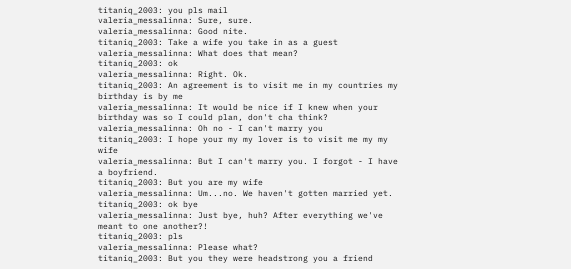titaniq_2003: you pls mail
valeria_messalinna: Sure, sure.
valeria_messalinna: Good nite.
titaniq_2003: Take a wife you take in as a guest
valeria_messalinna: What does that mean?
titaniq_2003: ok
valeria_messalinna: Right. Ok.
titaniq_2003: An agreement is to visit me in my countries my birthday is by me
valeria_messalinna: It would be nice if I knew when your birthday was so I could plan, don't cha think?
valeria_messalinna: Oh no - I can't marry you
titaniq_2003: I hope your my my lover is to visit me my my wife
valeria_messalinna: But I can't marry you. I forgot - I have a boyfriend.
titaniq_2003: But you are my wife
valeria_messalinna: Um...no. We haven't gotten married yet.
titaniq_2003: ok bye
valeria_messalinna: Just bye, huh? After everything we've meant to one another?!
titaniq_2003: pls
valeria_messalinna: Please what?
titaniq_2003: But you they were headstrong you a friend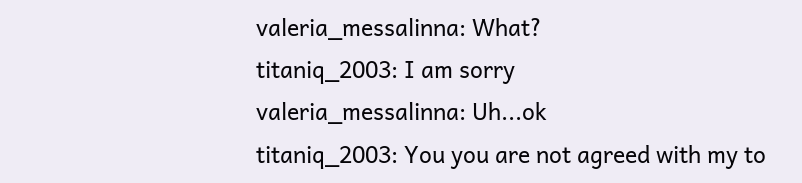valeria_messalinna: What?
titaniq_2003: I am sorry
valeria_messalinna: Uh...ok
titaniq_2003: You you are not agreed with my to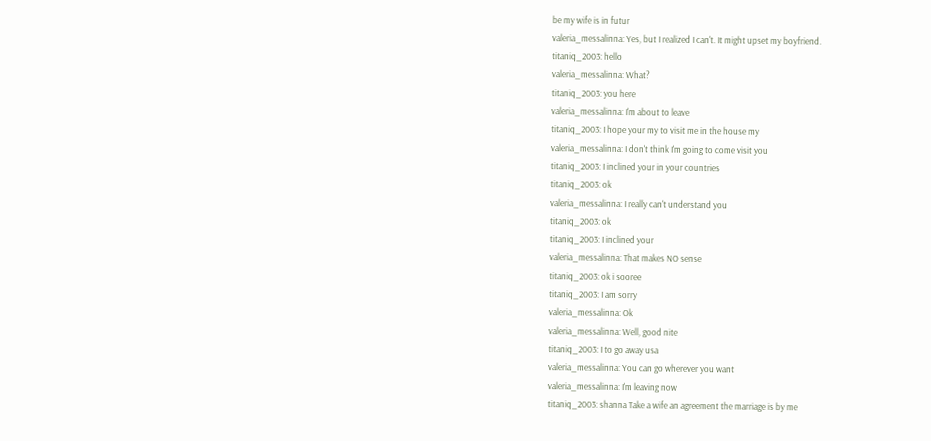be my wife is in futur
valeria_messalinna: Yes, but I realized I can't. It might upset my boyfriend.
titaniq_2003: hello
valeria_messalinna: What?
titaniq_2003: you here
valeria_messalinna: I'm about to leave
titaniq_2003: I hope your my to visit me in the house my
valeria_messalinna: I don't think I'm going to come visit you
titaniq_2003: I inclined your in your countries
titaniq_2003: ok
valeria_messalinna: I really can't understand you
titaniq_2003: ok
titaniq_2003: I inclined your
valeria_messalinna: That makes NO sense
titaniq_2003: ok i sooree
titaniq_2003: I am sorry
valeria_messalinna: Ok
valeria_messalinna: Well, good nite
titaniq_2003: I to go away usa
valeria_messalinna: You can go wherever you want
valeria_messalinna: I'm leaving now
titaniq_2003: shanna Take a wife an agreement the marriage is by me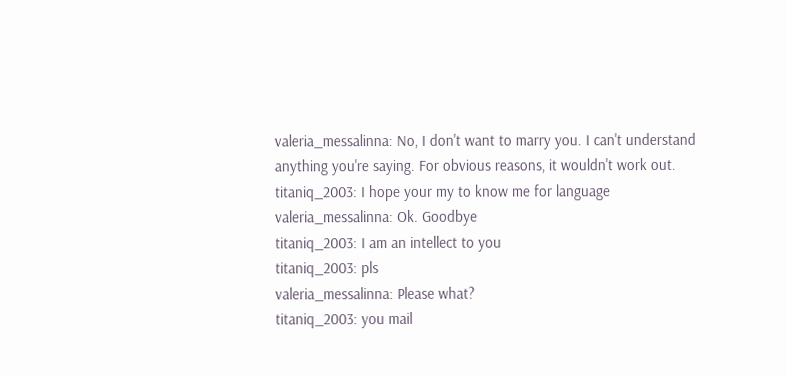valeria_messalinna: No, I don't want to marry you. I can't understand anything you're saying. For obvious reasons, it wouldn't work out.
titaniq_2003: I hope your my to know me for language
valeria_messalinna: Ok. Goodbye
titaniq_2003: I am an intellect to you
titaniq_2003: pls
valeria_messalinna: Please what?
titaniq_2003: you mail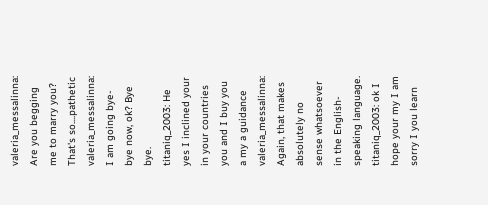valeria_messalinna: Are you begging me to marry you? That's so....pathetic
valeria_messalinna: I am going bye-bye now, ok? Bye bye.
titaniq_2003: He yes I inclined your in your countries you and I buy you a my a guidance
valeria_messalinna: Again, that makes absolutely no sense whatsoever in the English-speaking language.
titaniq_2003: ok I hope your my I am sorry I you learn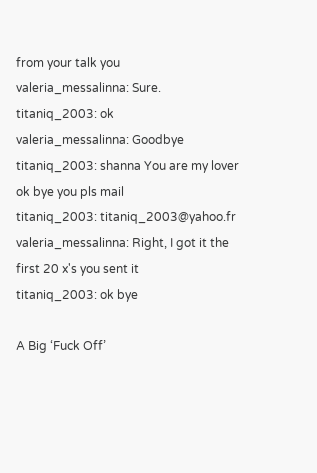from your talk you
valeria_messalinna: Sure.
titaniq_2003: ok
valeria_messalinna: Goodbye
titaniq_2003: shanna You are my lover ok bye you pls mail
titaniq_2003: titaniq_2003@yahoo.fr
valeria_messalinna: Right, I got it the first 20 x's you sent it
titaniq_2003: ok bye

A Big ‘Fuck Off’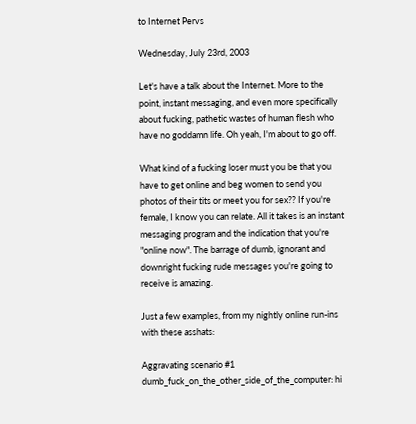to Internet Pervs

Wednesday, July 23rd, 2003

Let's have a talk about the Internet. More to the point, instant messaging, and even more specifically about fucking, pathetic wastes of human flesh who have no goddamn life. Oh yeah, I'm about to go off.

What kind of a fucking loser must you be that you have to get online and beg women to send you photos of their tits or meet you for sex?? If you're female, I know you can relate. All it takes is an instant messaging program and the indication that you're "online now". The barrage of dumb, ignorant and downright fucking rude messages you're going to receive is amazing.

Just a few examples, from my nightly online run-ins with these asshats:

Aggravating scenario #1
dumb_fuck_on_the_other_side_of_the_computer: hi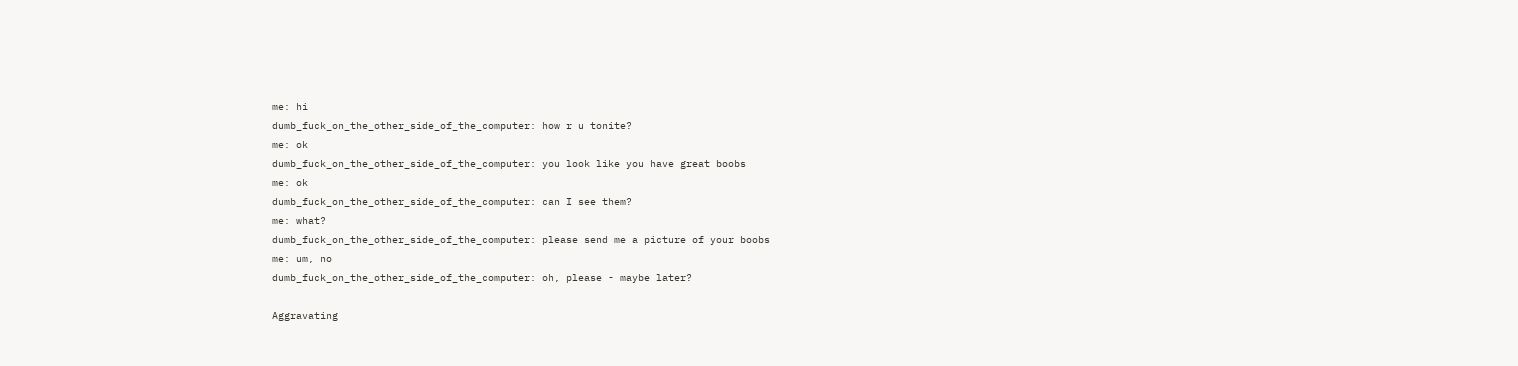me: hi
dumb_fuck_on_the_other_side_of_the_computer: how r u tonite?
me: ok
dumb_fuck_on_the_other_side_of_the_computer: you look like you have great boobs
me: ok
dumb_fuck_on_the_other_side_of_the_computer: can I see them?
me: what?
dumb_fuck_on_the_other_side_of_the_computer: please send me a picture of your boobs
me: um, no
dumb_fuck_on_the_other_side_of_the_computer: oh, please - maybe later?

Aggravating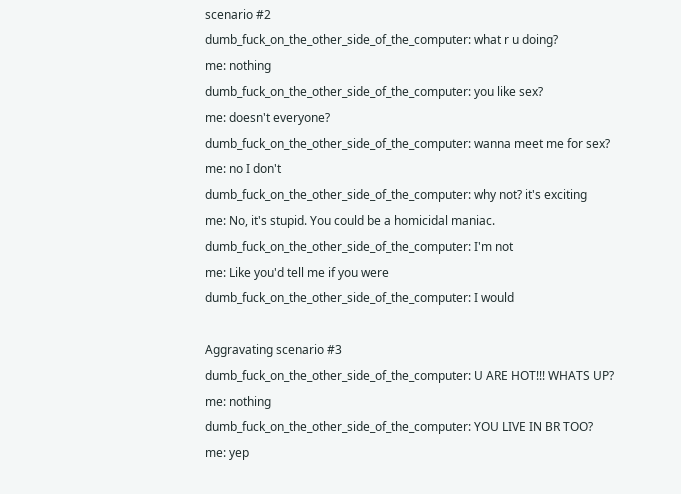scenario #2
dumb_fuck_on_the_other_side_of_the_computer: what r u doing?
me: nothing
dumb_fuck_on_the_other_side_of_the_computer: you like sex?
me: doesn't everyone?
dumb_fuck_on_the_other_side_of_the_computer: wanna meet me for sex?
me: no I don't
dumb_fuck_on_the_other_side_of_the_computer: why not? it's exciting
me: No, it's stupid. You could be a homicidal maniac.
dumb_fuck_on_the_other_side_of_the_computer: I'm not
me: Like you'd tell me if you were
dumb_fuck_on_the_other_side_of_the_computer: I would

Aggravating scenario #3
dumb_fuck_on_the_other_side_of_the_computer: U ARE HOT!!! WHATS UP?
me: nothing
dumb_fuck_on_the_other_side_of_the_computer: YOU LIVE IN BR TOO?
me: yep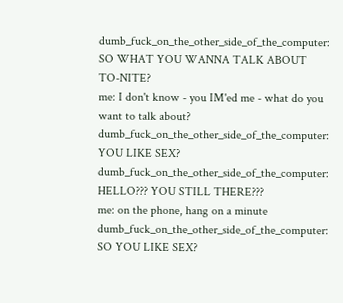dumb_fuck_on_the_other_side_of_the_computer: SO WHAT YOU WANNA TALK ABOUT TO-NITE?
me: I don't know - you IM'ed me - what do you want to talk about?
dumb_fuck_on_the_other_side_of_the_computer: YOU LIKE SEX?
dumb_fuck_on_the_other_side_of_the_computer: HELLO??? YOU STILL THERE???
me: on the phone, hang on a minute
dumb_fuck_on_the_other_side_of_the_computer: SO YOU LIKE SEX?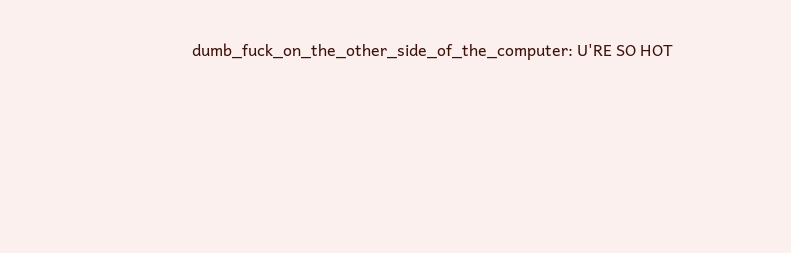dumb_fuck_on_the_other_side_of_the_computer: U'RE SO HOT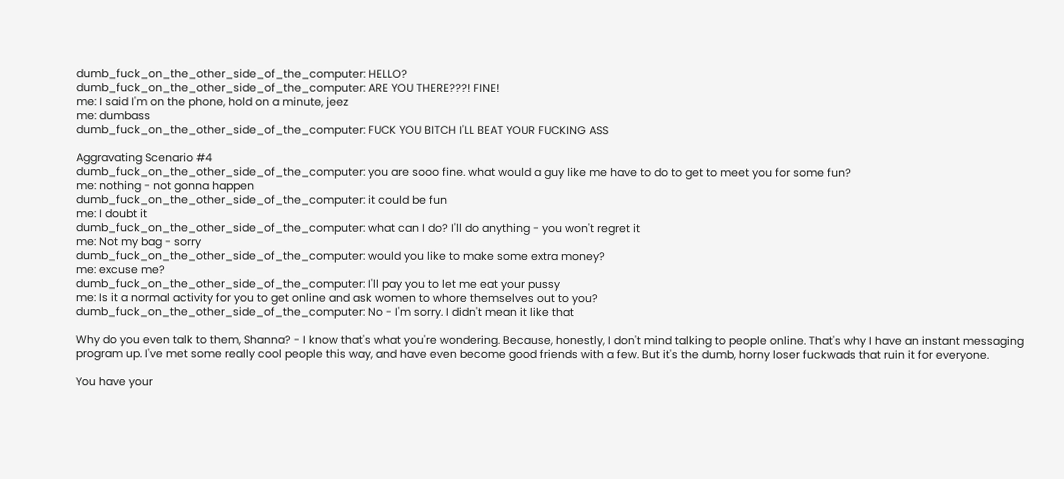dumb_fuck_on_the_other_side_of_the_computer: HELLO?
dumb_fuck_on_the_other_side_of_the_computer: ARE YOU THERE???! FINE!
me: I said I'm on the phone, hold on a minute, jeez
me: dumbass
dumb_fuck_on_the_other_side_of_the_computer: FUCK YOU BITCH I'LL BEAT YOUR FUCKING ASS

Aggravating Scenario #4
dumb_fuck_on_the_other_side_of_the_computer: you are sooo fine. what would a guy like me have to do to get to meet you for some fun?
me: nothing - not gonna happen
dumb_fuck_on_the_other_side_of_the_computer: it could be fun
me: I doubt it
dumb_fuck_on_the_other_side_of_the_computer: what can I do? I'll do anything - you won't regret it
me: Not my bag - sorry
dumb_fuck_on_the_other_side_of_the_computer: would you like to make some extra money?
me: excuse me?
dumb_fuck_on_the_other_side_of_the_computer: I'll pay you to let me eat your pussy
me: Is it a normal activity for you to get online and ask women to whore themselves out to you?
dumb_fuck_on_the_other_side_of_the_computer: No - I'm sorry. I didn't mean it like that

Why do you even talk to them, Shanna? - I know that's what you're wondering. Because, honestly, I don't mind talking to people online. That's why I have an instant messaging program up. I've met some really cool people this way, and have even become good friends with a few. But it's the dumb, horny loser fuckwads that ruin it for everyone.

You have your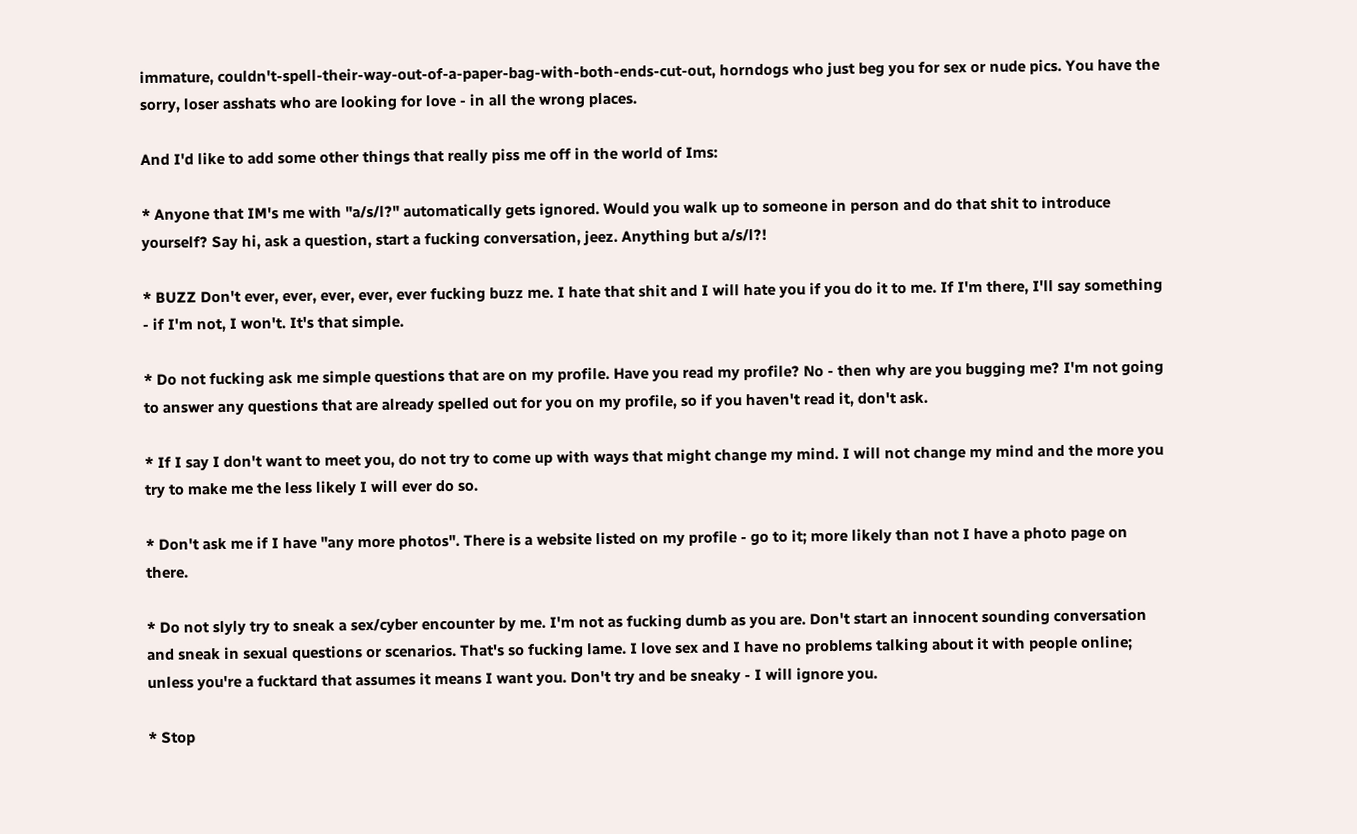immature, couldn't-spell-their-way-out-of-a-paper-bag-with-both-ends-cut-out, horndogs who just beg you for sex or nude pics. You have the sorry, loser asshats who are looking for love - in all the wrong places.

And I'd like to add some other things that really piss me off in the world of Ims:

* Anyone that IM's me with "a/s/l?" automatically gets ignored. Would you walk up to someone in person and do that shit to introduce yourself? Say hi, ask a question, start a fucking conversation, jeez. Anything but a/s/l?!

* BUZZ Don't ever, ever, ever, ever, ever fucking buzz me. I hate that shit and I will hate you if you do it to me. If I'm there, I'll say something - if I'm not, I won't. It's that simple.

* Do not fucking ask me simple questions that are on my profile. Have you read my profile? No - then why are you bugging me? I'm not going to answer any questions that are already spelled out for you on my profile, so if you haven't read it, don't ask.

* If I say I don't want to meet you, do not try to come up with ways that might change my mind. I will not change my mind and the more you try to make me the less likely I will ever do so.

* Don't ask me if I have "any more photos". There is a website listed on my profile - go to it; more likely than not I have a photo page on there.

* Do not slyly try to sneak a sex/cyber encounter by me. I'm not as fucking dumb as you are. Don't start an innocent sounding conversation and sneak in sexual questions or scenarios. That's so fucking lame. I love sex and I have no problems talking about it with people online; unless you're a fucktard that assumes it means I want you. Don't try and be sneaky - I will ignore you.

* Stop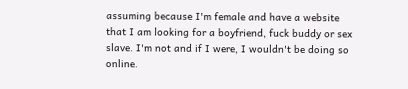assuming because I'm female and have a website that I am looking for a boyfriend, fuck buddy or sex slave. I'm not and if I were, I wouldn't be doing so online.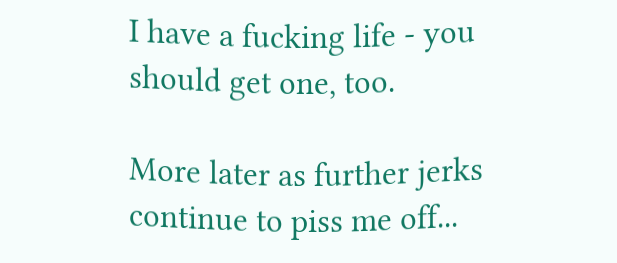I have a fucking life - you should get one, too.

More later as further jerks continue to piss me off...